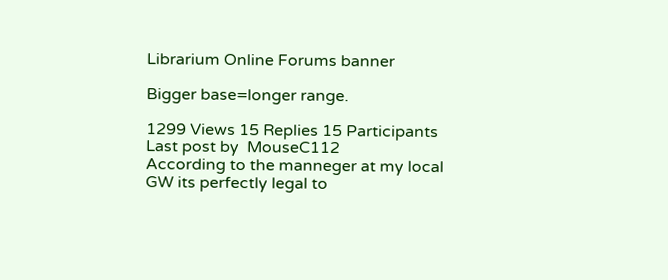Librarium Online Forums banner

Bigger base=longer range.

1299 Views 15 Replies 15 Participants Last post by  MouseC112
According to the manneger at my local GW its perfectly legal to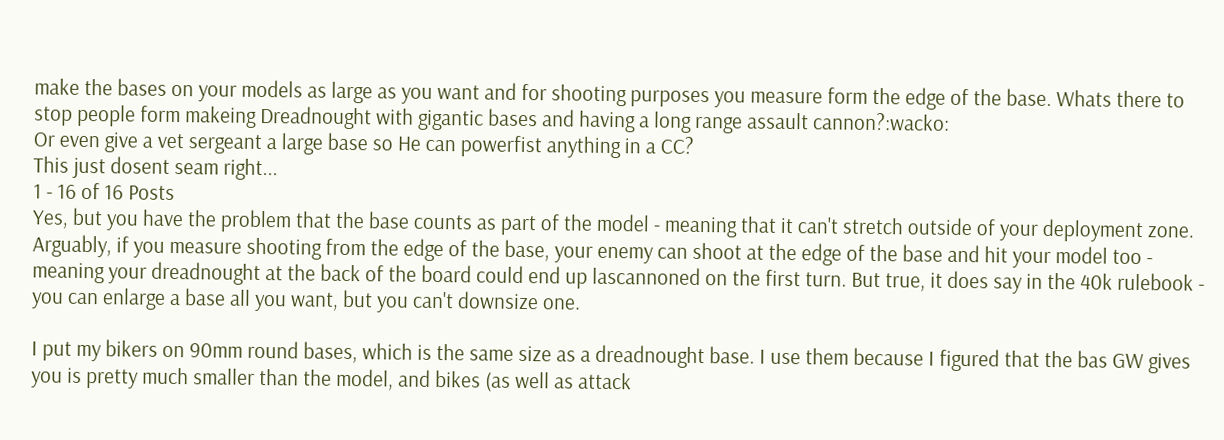make the bases on your models as large as you want and for shooting purposes you measure form the edge of the base. Whats there to stop people form makeing Dreadnought with gigantic bases and having a long range assault cannon?:wacko:
Or even give a vet sergeant a large base so He can powerfist anything in a CC?
This just dosent seam right...
1 - 16 of 16 Posts
Yes, but you have the problem that the base counts as part of the model - meaning that it can't stretch outside of your deployment zone. Arguably, if you measure shooting from the edge of the base, your enemy can shoot at the edge of the base and hit your model too - meaning your dreadnought at the back of the board could end up lascannoned on the first turn. But true, it does say in the 40k rulebook - you can enlarge a base all you want, but you can't downsize one.

I put my bikers on 90mm round bases, which is the same size as a dreadnought base. I use them because I figured that the bas GW gives you is pretty much smaller than the model, and bikes (as well as attack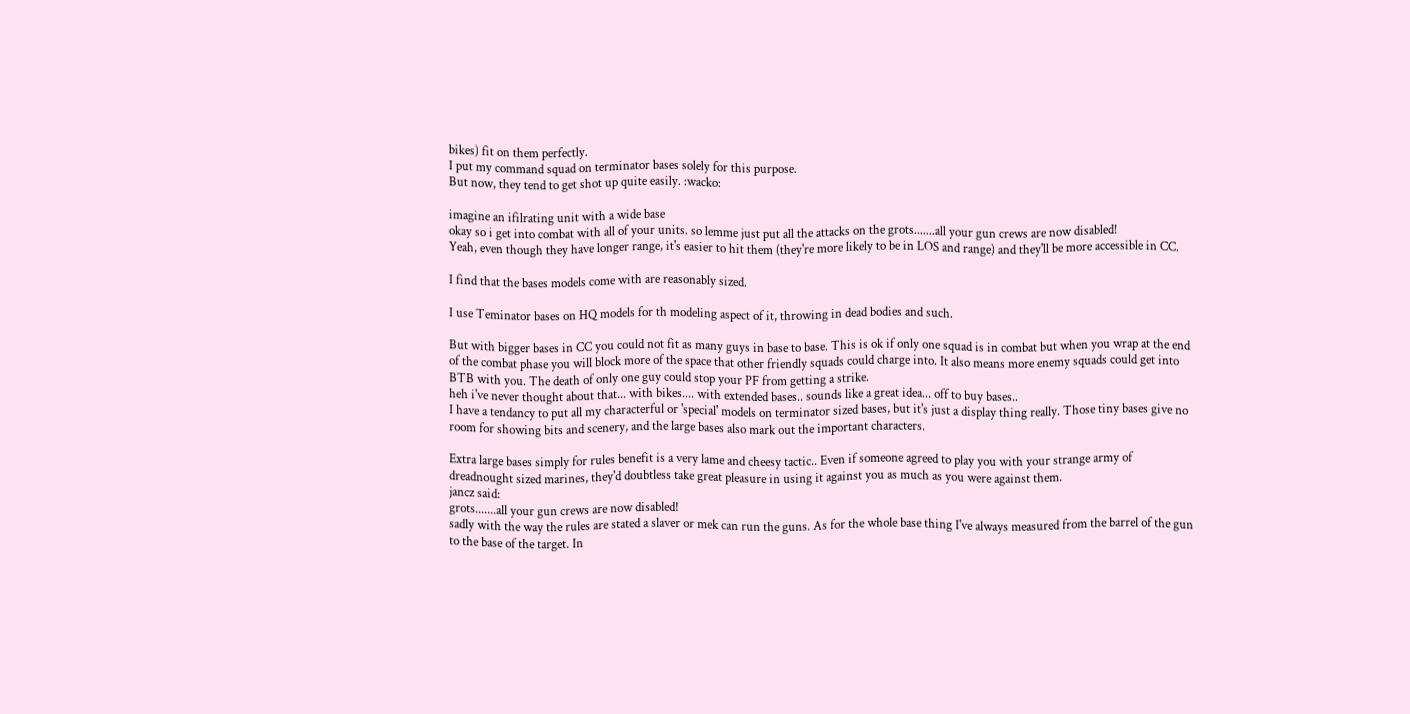bikes) fit on them perfectly.
I put my command squad on terminator bases solely for this purpose.
But now, they tend to get shot up quite easily. :wacko:

imagine an ifilrating unit with a wide base
okay so i get into combat with all of your units. so lemme just put all the attacks on the grots.......all your gun crews are now disabled!
Yeah, even though they have longer range, it's easier to hit them (they're more likely to be in LOS and range) and they'll be more accessible in CC.

I find that the bases models come with are reasonably sized.

I use Teminator bases on HQ models for th modeling aspect of it, throwing in dead bodies and such.

But with bigger bases in CC you could not fit as many guys in base to base. This is ok if only one squad is in combat but when you wrap at the end of the combat phase you will block more of the space that other friendly squads could charge into. It also means more enemy squads could get into BTB with you. The death of only one guy could stop your PF from getting a strike.
heh i've never thought about that... with bikes.... with extended bases.. sounds like a great idea... off to buy bases..
I have a tendancy to put all my characterful or 'special' models on terminator sized bases, but it's just a display thing really. Those tiny bases give no room for showing bits and scenery, and the large bases also mark out the important characters.

Extra large bases simply for rules benefit is a very lame and cheesy tactic.. Even if someone agreed to play you with your strange army of dreadnought sized marines, they'd doubtless take great pleasure in using it against you as much as you were against them.
jancz said:
grots.......all your gun crews are now disabled!
sadly with the way the rules are stated a slaver or mek can run the guns. As for the whole base thing I've always measured from the barrel of the gun to the base of the target. In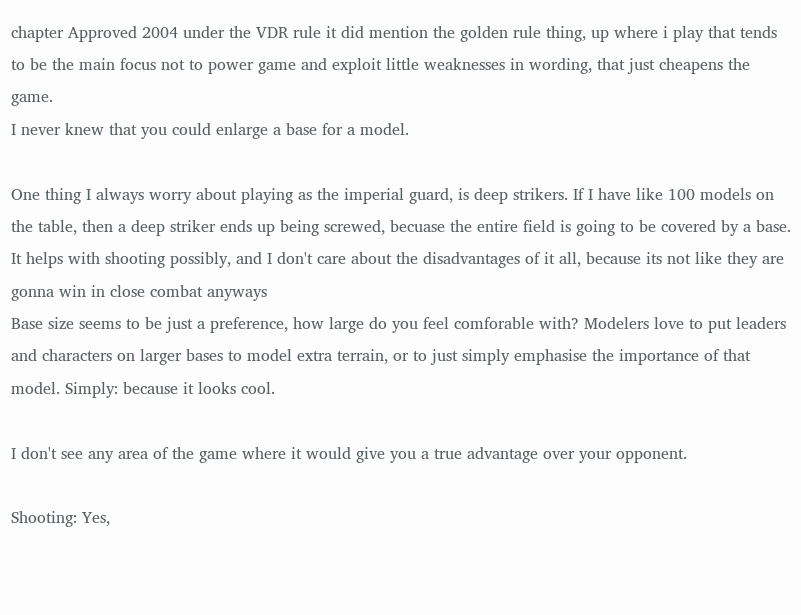chapter Approved 2004 under the VDR rule it did mention the golden rule thing, up where i play that tends to be the main focus not to power game and exploit little weaknesses in wording, that just cheapens the game.
I never knew that you could enlarge a base for a model.

One thing I always worry about playing as the imperial guard, is deep strikers. If I have like 100 models on the table, then a deep striker ends up being screwed, becuase the entire field is going to be covered by a base. It helps with shooting possibly, and I don't care about the disadvantages of it all, because its not like they are gonna win in close combat anyways
Base size seems to be just a preference, how large do you feel comforable with? Modelers love to put leaders and characters on larger bases to model extra terrain, or to just simply emphasise the importance of that model. Simply: because it looks cool.

I don't see any area of the game where it would give you a true advantage over your opponent.

Shooting: Yes,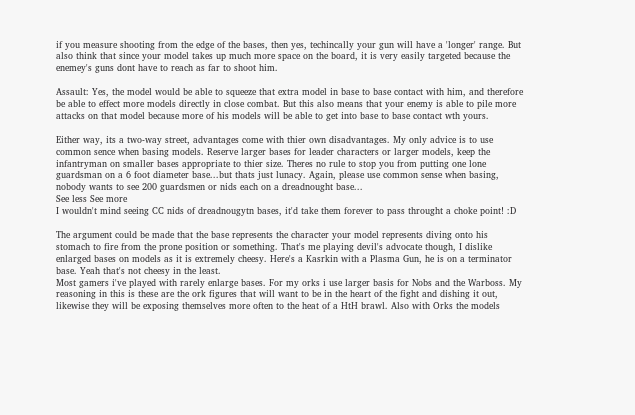if you measure shooting from the edge of the bases, then yes, techincally your gun will have a 'longer' range. But also think that since your model takes up much more space on the board, it is very easily targeted because the enemey's guns dont have to reach as far to shoot him.

Assault: Yes, the model would be able to squeeze that extra model in base to base contact with him, and therefore be able to effect more models directly in close combat. But this also means that your enemy is able to pile more attacks on that model because more of his models will be able to get into base to base contact wth yours.

Either way, its a two-way street, advantages come with thier own disadvantages. My only advice is to use common sence when basing models. Reserve larger bases for leader characters or larger models, keep the infantryman on smaller bases appropriate to thier size. Theres no rule to stop you from putting one lone guardsman on a 6 foot diameter base...but thats just lunacy. Again, please use common sense when basing, nobody wants to see 200 guardsmen or nids each on a dreadnought base...
See less See more
I wouldn't mind seeing CC nids of dreadnougytn bases, it'd take them forever to pass throught a choke point! :D

The argument could be made that the base represents the character your model represents diving onto his stomach to fire from the prone position or something. That's me playing devil's advocate though, I dislike enlarged bases on models as it is extremely cheesy. Here's a Kasrkin with a Plasma Gun, he is on a terminator base. Yeah that's not cheesy in the least.
Most gamers i've played with rarely enlarge bases. For my orks i use larger basis for Nobs and the Warboss. My reasoning in this is these are the ork figures that will want to be in the heart of the fight and dishing it out, likewise they will be exposing themselves more often to the heat of a HtH brawl. Also with Orks the models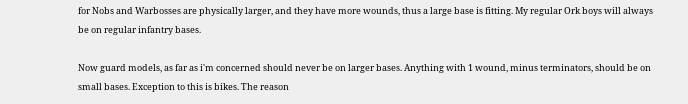for Nobs and Warbosses are physically larger, and they have more wounds, thus a large base is fitting. My regular Ork boys will always be on regular infantry bases.

Now guard models, as far as i'm concerned should never be on larger bases. Anything with 1 wound, minus terminators, should be on small bases. Exception to this is bikes. The reason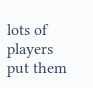lots of players put them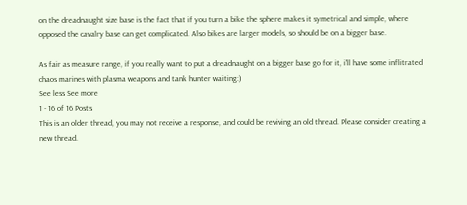on the dreadnaught size base is the fact that if you turn a bike the sphere makes it symetrical and simple, where opposed the cavalry base can get complicated. Also bikes are larger models, so should be on a bigger base.

As fair as measure range, if you really want to put a dreadnaught on a bigger base go for it, i'll have some inflitrated chaos marines with plasma weapons and tank hunter waiting:)
See less See more
1 - 16 of 16 Posts
This is an older thread, you may not receive a response, and could be reviving an old thread. Please consider creating a new thread.